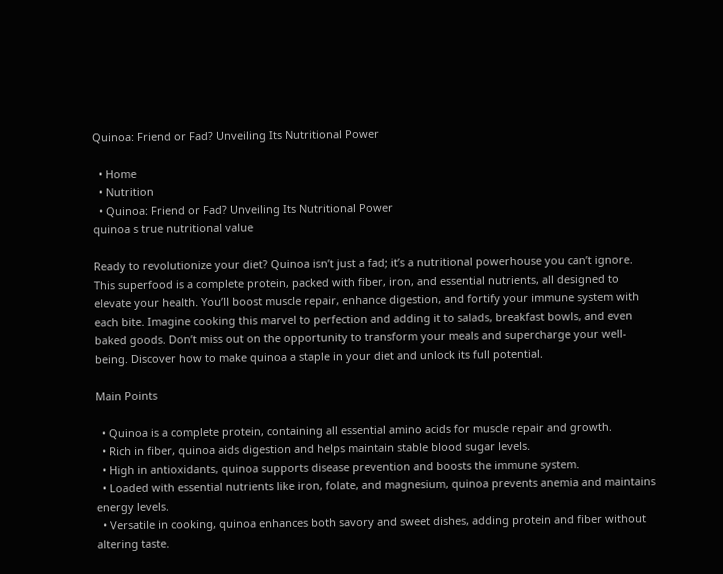Quinoa: Friend or Fad? Unveiling Its Nutritional Power

  • Home
  • Nutrition
  • Quinoa: Friend or Fad? Unveiling Its Nutritional Power
quinoa s true nutritional value

Ready to revolutionize your diet? Quinoa isn’t just a fad; it’s a nutritional powerhouse you can’t ignore. This superfood is a complete protein, packed with fiber, iron, and essential nutrients, all designed to elevate your health. You’ll boost muscle repair, enhance digestion, and fortify your immune system with each bite. Imagine cooking this marvel to perfection and adding it to salads, breakfast bowls, and even baked goods. Don’t miss out on the opportunity to transform your meals and supercharge your well-being. Discover how to make quinoa a staple in your diet and unlock its full potential.

Main Points

  • Quinoa is a complete protein, containing all essential amino acids for muscle repair and growth.
  • Rich in fiber, quinoa aids digestion and helps maintain stable blood sugar levels.
  • High in antioxidants, quinoa supports disease prevention and boosts the immune system.
  • Loaded with essential nutrients like iron, folate, and magnesium, quinoa prevents anemia and maintains energy levels.
  • Versatile in cooking, quinoa enhances both savory and sweet dishes, adding protein and fiber without altering taste.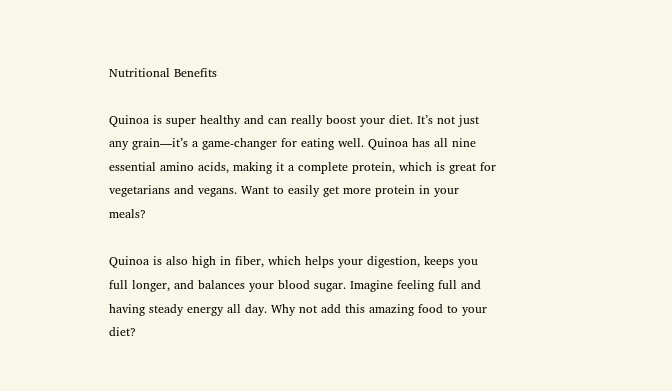Nutritional Benefits

Quinoa is super healthy and can really boost your diet. It’s not just any grain—it’s a game-changer for eating well. Quinoa has all nine essential amino acids, making it a complete protein, which is great for vegetarians and vegans. Want to easily get more protein in your meals?

Quinoa is also high in fiber, which helps your digestion, keeps you full longer, and balances your blood sugar. Imagine feeling full and having steady energy all day. Why not add this amazing food to your diet?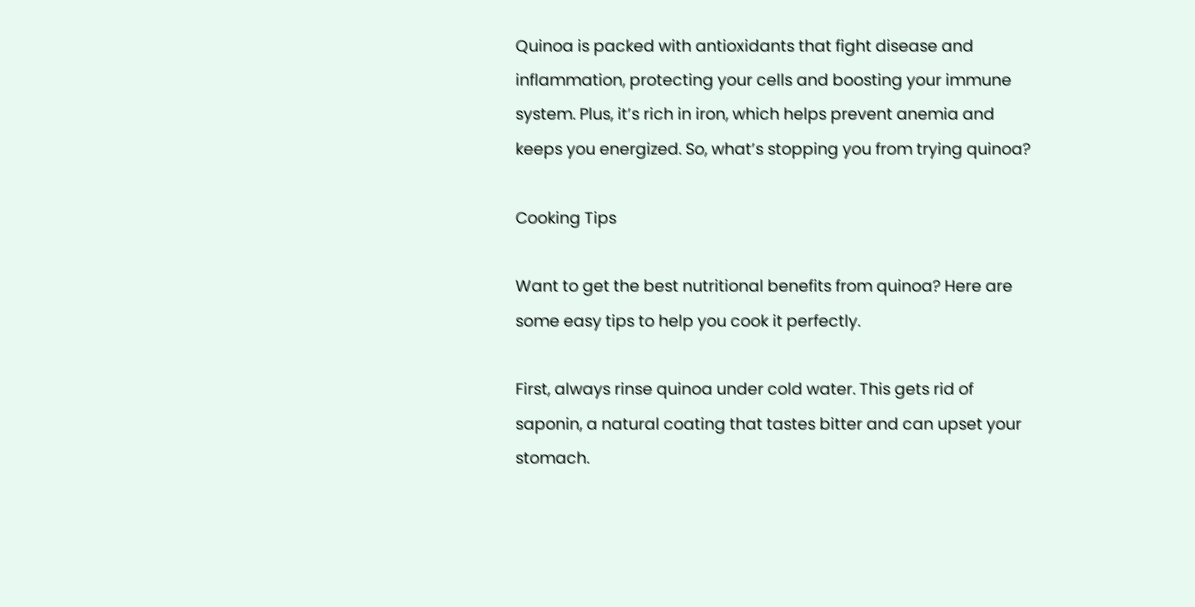Quinoa is packed with antioxidants that fight disease and inflammation, protecting your cells and boosting your immune system. Plus, it’s rich in iron, which helps prevent anemia and keeps you energized. So, what’s stopping you from trying quinoa?

Cooking Tips

Want to get the best nutritional benefits from quinoa? Here are some easy tips to help you cook it perfectly.

First, always rinse quinoa under cold water. This gets rid of saponin, a natural coating that tastes bitter and can upset your stomach.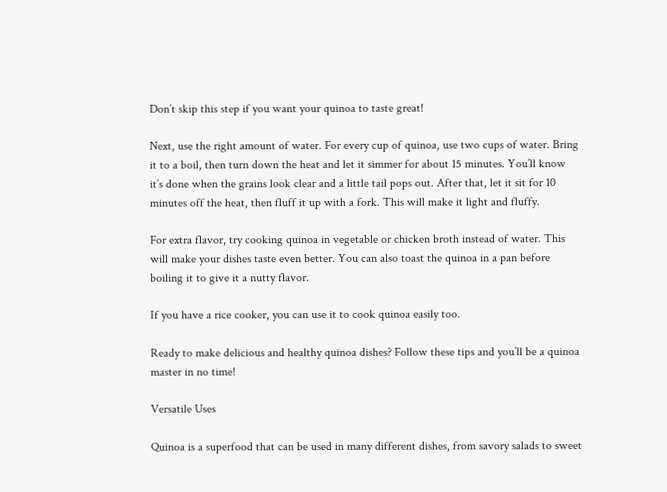Don’t skip this step if you want your quinoa to taste great!

Next, use the right amount of water. For every cup of quinoa, use two cups of water. Bring it to a boil, then turn down the heat and let it simmer for about 15 minutes. You’ll know it’s done when the grains look clear and a little tail pops out. After that, let it sit for 10 minutes off the heat, then fluff it up with a fork. This will make it light and fluffy.

For extra flavor, try cooking quinoa in vegetable or chicken broth instead of water. This will make your dishes taste even better. You can also toast the quinoa in a pan before boiling it to give it a nutty flavor.

If you have a rice cooker, you can use it to cook quinoa easily too.

Ready to make delicious and healthy quinoa dishes? Follow these tips and you’ll be a quinoa master in no time!

Versatile Uses

Quinoa is a superfood that can be used in many different dishes, from savory salads to sweet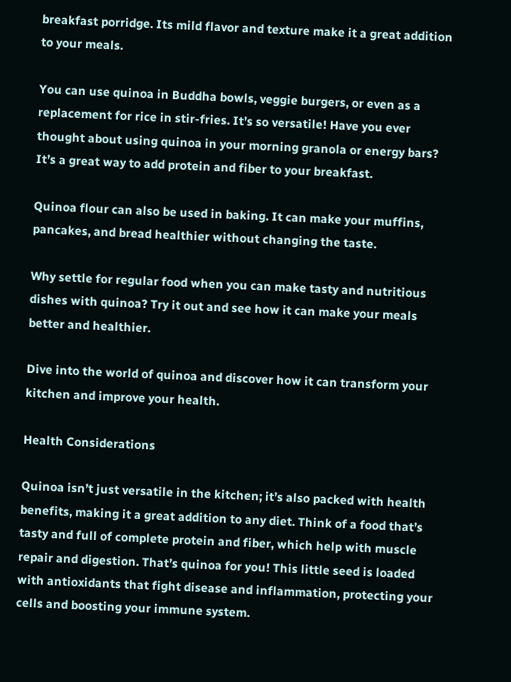breakfast porridge. Its mild flavor and texture make it a great addition to your meals.

You can use quinoa in Buddha bowls, veggie burgers, or even as a replacement for rice in stir-fries. It’s so versatile! Have you ever thought about using quinoa in your morning granola or energy bars? It’s a great way to add protein and fiber to your breakfast.

Quinoa flour can also be used in baking. It can make your muffins, pancakes, and bread healthier without changing the taste.

Why settle for regular food when you can make tasty and nutritious dishes with quinoa? Try it out and see how it can make your meals better and healthier.

Dive into the world of quinoa and discover how it can transform your kitchen and improve your health.

Health Considerations

Quinoa isn’t just versatile in the kitchen; it’s also packed with health benefits, making it a great addition to any diet. Think of a food that’s tasty and full of complete protein and fiber, which help with muscle repair and digestion. That’s quinoa for you! This little seed is loaded with antioxidants that fight disease and inflammation, protecting your cells and boosting your immune system.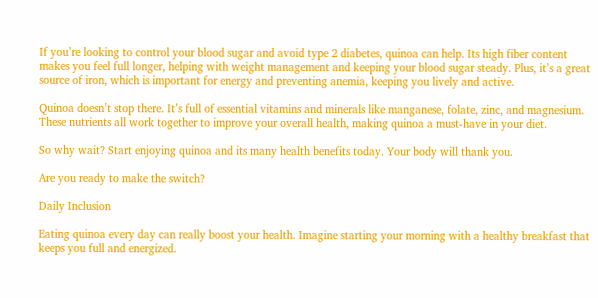If you’re looking to control your blood sugar and avoid type 2 diabetes, quinoa can help. Its high fiber content makes you feel full longer, helping with weight management and keeping your blood sugar steady. Plus, it’s a great source of iron, which is important for energy and preventing anemia, keeping you lively and active.

Quinoa doesn’t stop there. It’s full of essential vitamins and minerals like manganese, folate, zinc, and magnesium. These nutrients all work together to improve your overall health, making quinoa a must-have in your diet.

So why wait? Start enjoying quinoa and its many health benefits today. Your body will thank you.

Are you ready to make the switch?

Daily Inclusion

Eating quinoa every day can really boost your health. Imagine starting your morning with a healthy breakfast that keeps you full and energized.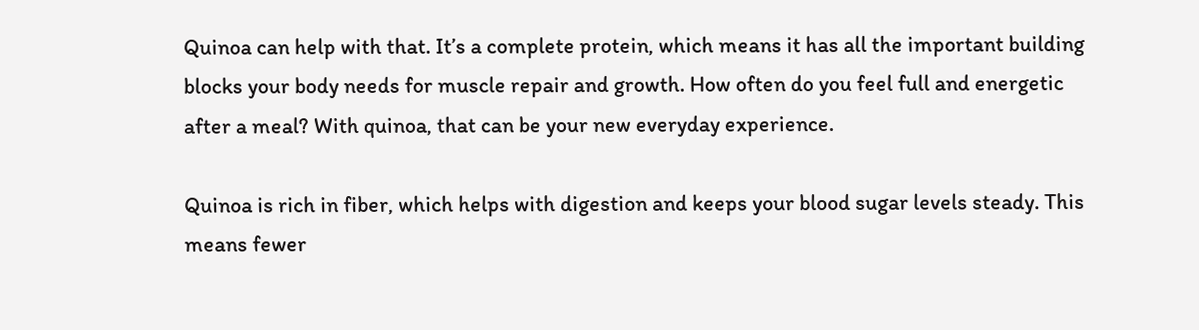Quinoa can help with that. It’s a complete protein, which means it has all the important building blocks your body needs for muscle repair and growth. How often do you feel full and energetic after a meal? With quinoa, that can be your new everyday experience.

Quinoa is rich in fiber, which helps with digestion and keeps your blood sugar levels steady. This means fewer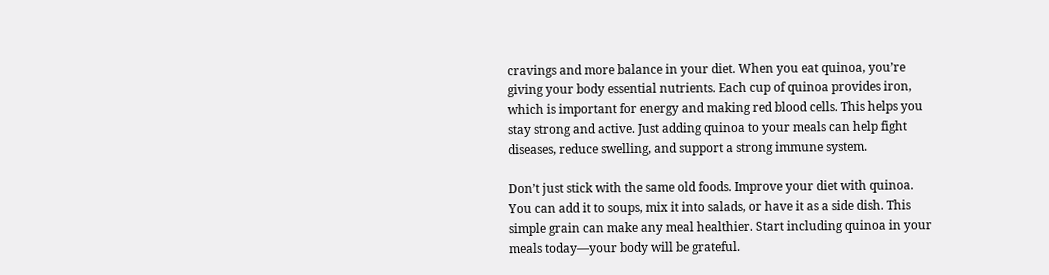cravings and more balance in your diet. When you eat quinoa, you’re giving your body essential nutrients. Each cup of quinoa provides iron, which is important for energy and making red blood cells. This helps you stay strong and active. Just adding quinoa to your meals can help fight diseases, reduce swelling, and support a strong immune system.

Don’t just stick with the same old foods. Improve your diet with quinoa. You can add it to soups, mix it into salads, or have it as a side dish. This simple grain can make any meal healthier. Start including quinoa in your meals today—your body will be grateful.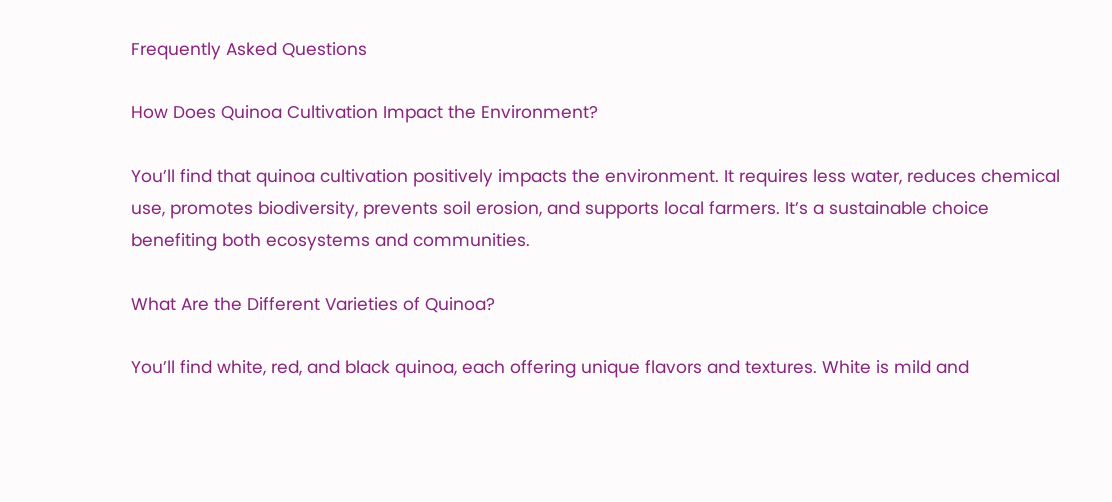Frequently Asked Questions

How Does Quinoa Cultivation Impact the Environment?

You’ll find that quinoa cultivation positively impacts the environment. It requires less water, reduces chemical use, promotes biodiversity, prevents soil erosion, and supports local farmers. It’s a sustainable choice benefiting both ecosystems and communities.

What Are the Different Varieties of Quinoa?

You’ll find white, red, and black quinoa, each offering unique flavors and textures. White is mild and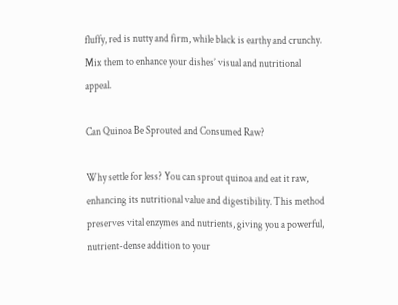fluffy, red is nutty and firm, while black is earthy and crunchy. Mix them to enhance your dishes’ visual and nutritional appeal.

Can Quinoa Be Sprouted and Consumed Raw?

Why settle for less? You can sprout quinoa and eat it raw, enhancing its nutritional value and digestibility. This method preserves vital enzymes and nutrients, giving you a powerful, nutrient-dense addition to your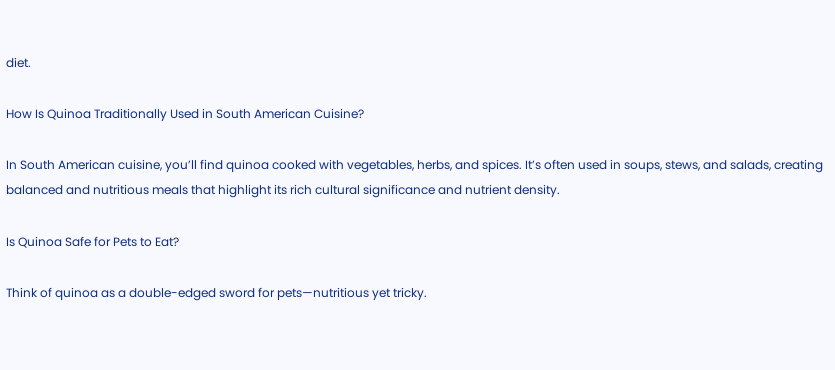diet.

How Is Quinoa Traditionally Used in South American Cuisine?

In South American cuisine, you’ll find quinoa cooked with vegetables, herbs, and spices. It’s often used in soups, stews, and salads, creating balanced and nutritious meals that highlight its rich cultural significance and nutrient density.

Is Quinoa Safe for Pets to Eat?

Think of quinoa as a double-edged sword for pets—nutritious yet tricky.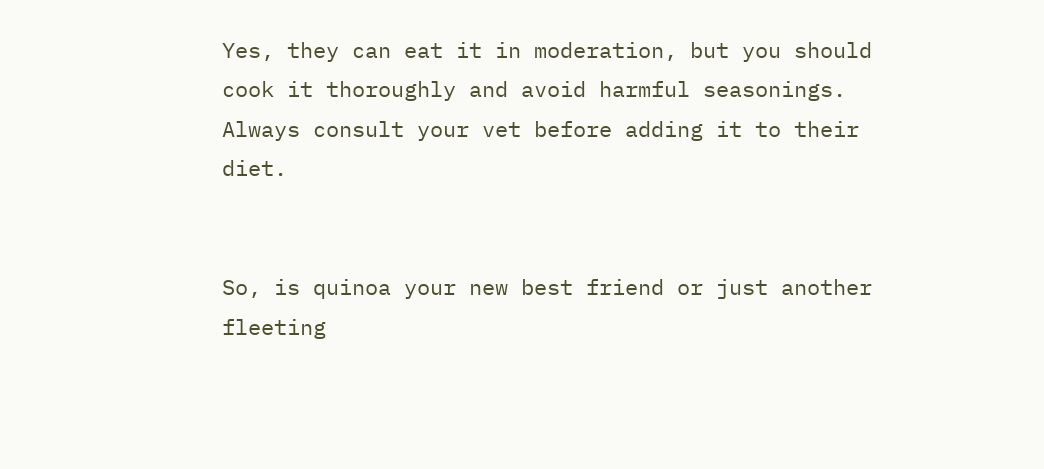Yes, they can eat it in moderation, but you should cook it thoroughly and avoid harmful seasonings. Always consult your vet before adding it to their diet.


So, is quinoa your new best friend or just another fleeting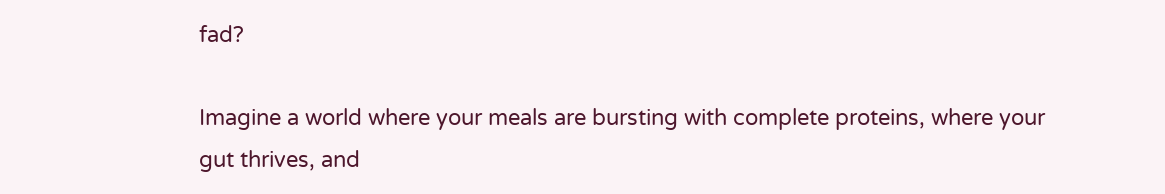fad?

Imagine a world where your meals are bursting with complete proteins, where your gut thrives, and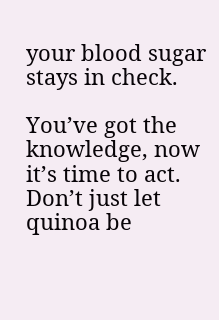your blood sugar stays in check.

You’ve got the knowledge, now it’s time to act. Don’t just let quinoa be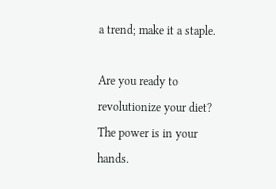a trend; make it a staple.

Are you ready to revolutionize your diet? The power is in your hands.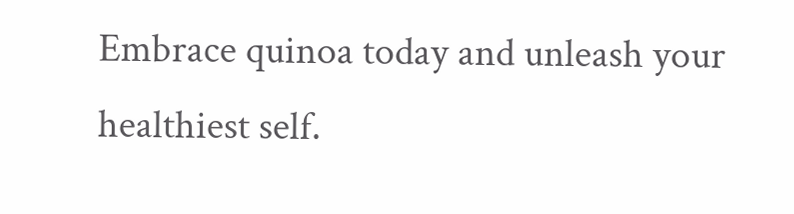Embrace quinoa today and unleash your healthiest self.